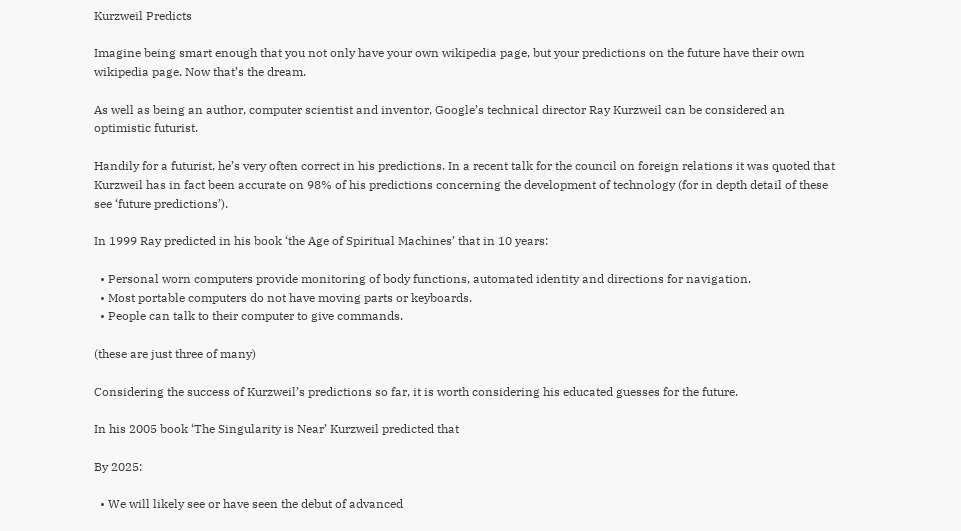Kurzweil Predicts

Imagine being smart enough that you not only have your own wikipedia page, but your predictions on the future have their own wikipedia page. Now that’s the dream.

As well as being an author, computer scientist and inventor, Google’s technical director Ray Kurzweil can be considered an optimistic futurist.

Handily for a futurist, he’s very often correct in his predictions. In a recent talk for the council on foreign relations it was quoted that Kurzweil has in fact been accurate on 98% of his predictions concerning the development of technology (for in depth detail of these see ‘future predictions’).

In 1999 Ray predicted in his book ‘the Age of Spiritual Machines’ that in 10 years:

  • Personal worn computers provide monitoring of body functions, automated identity and directions for navigation.
  • Most portable computers do not have moving parts or keyboards.
  • People can talk to their computer to give commands.

(these are just three of many)

Considering the success of Kurzweil’s predictions so far, it is worth considering his educated guesses for the future.

In his 2005 book ‘The Singularity is Near’ Kurzweil predicted that

By 2025:

  • We will likely see or have seen the debut of advanced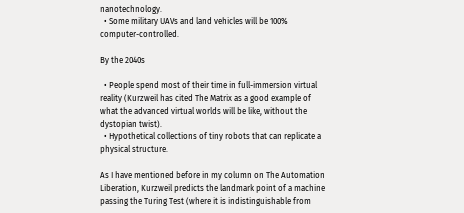nanotechnology.
  • Some military UAVs and land vehicles will be 100% computer-controlled.

By the 2040s

  • People spend most of their time in full-immersion virtual reality (Kurzweil has cited The Matrix as a good example of what the advanced virtual worlds will be like, without the dystopian twist).
  • Hypothetical collections of tiny robots that can replicate a physical structure.

As I have mentioned before in my column on The Automation Liberation, Kurzweil predicts the landmark point of a machine passing the Turing Test (where it is indistinguishable from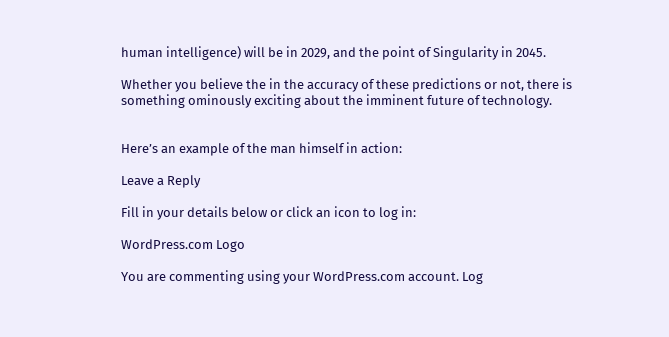human intelligence) will be in 2029, and the point of Singularity in 2045.

Whether you believe the in the accuracy of these predictions or not, there is something ominously exciting about the imminent future of technology.


Here’s an example of the man himself in action:

Leave a Reply

Fill in your details below or click an icon to log in:

WordPress.com Logo

You are commenting using your WordPress.com account. Log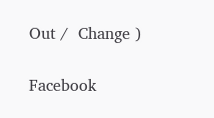Out /  Change )

Facebook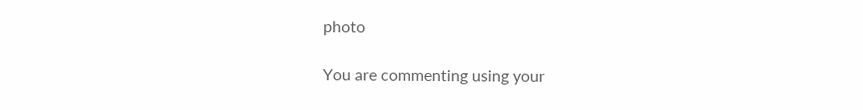photo

You are commenting using your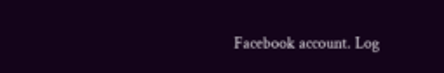Facebook account. Log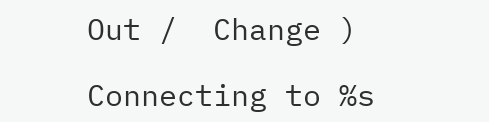Out /  Change )

Connecting to %s